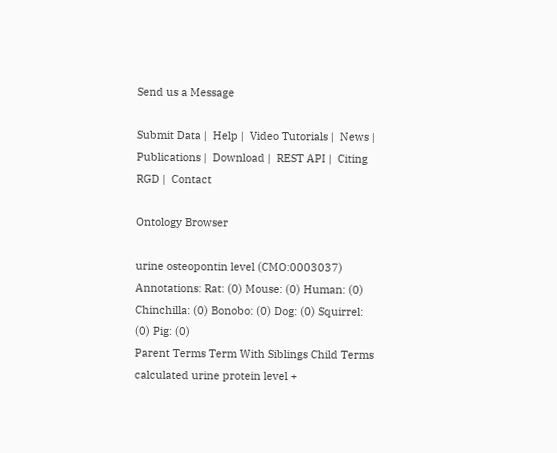Send us a Message

Submit Data |  Help |  Video Tutorials |  News |  Publications |  Download |  REST API |  Citing RGD |  Contact

Ontology Browser

urine osteopontin level (CMO:0003037)
Annotations: Rat: (0) Mouse: (0) Human: (0) Chinchilla: (0) Bonobo: (0) Dog: (0) Squirrel: (0) Pig: (0)
Parent Terms Term With Siblings Child Terms
calculated urine protein level +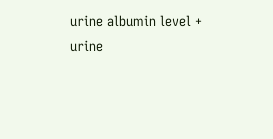urine albumin level +
urine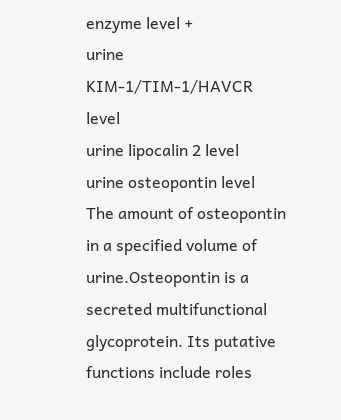enzyme level +
urine KIM-1/TIM-1/HAVCR level
urine lipocalin 2 level
urine osteopontin level
The amount of osteopontin in a specified volume of urine.Osteopontin is a secreted multifunctional glycoprotein. Its putative functions include roles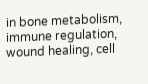in bone metabolism, immune regulation, wound healing, cell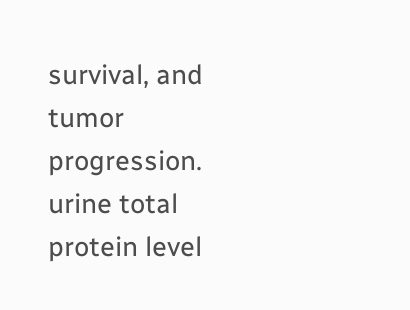survival, and tumor progression.
urine total protein level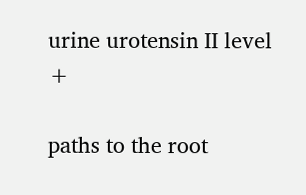urine urotensin II level +

paths to the root